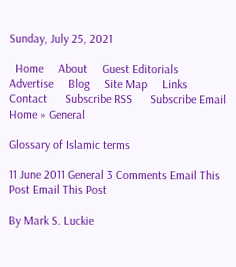Sunday, July 25, 2021

  Home     About     Guest Editorials     Advertise     Blog     Site Map     Links     Contact      Subscribe RSS      Subscribe Email
Home » General

Glossary of Islamic terms

11 June 2011 General 3 Comments Email This Post Email This Post

By Mark S. Luckie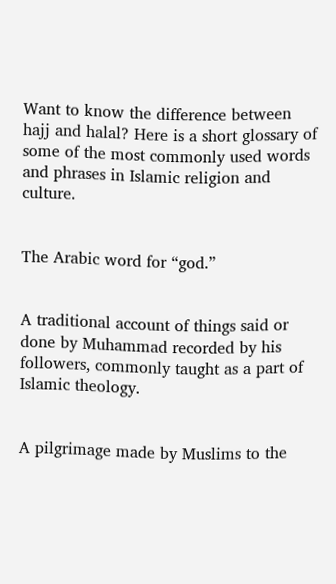Want to know the difference between hajj and halal? Here is a short glossary of some of the most commonly used words and phrases in Islamic religion and culture.


The Arabic word for “god.”


A traditional account of things said or done by Muhammad recorded by his followers, commonly taught as a part of Islamic theology.


A pilgrimage made by Muslims to the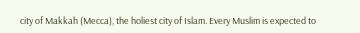city of Makkah (Mecca), the holiest city of Islam. Every Muslim is expected to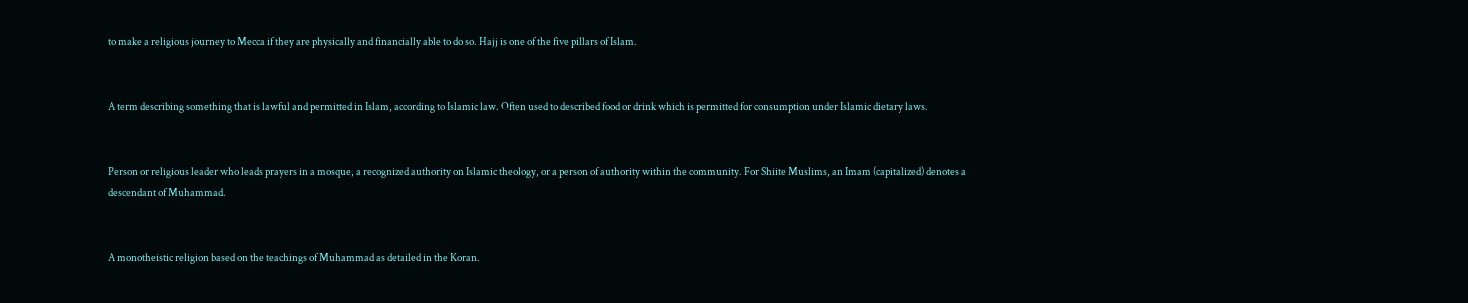to make a religious journey to Mecca if they are physically and financially able to do so. Hajj is one of the five pillars of Islam.


A term describing something that is lawful and permitted in Islam, according to Islamic law. Often used to described food or drink which is permitted for consumption under Islamic dietary laws.


Person or religious leader who leads prayers in a mosque, a recognized authority on Islamic theology, or a person of authority within the community. For Shiite Muslims, an Imam (capitalized) denotes a descendant of Muhammad.


A monotheistic religion based on the teachings of Muhammad as detailed in the Koran.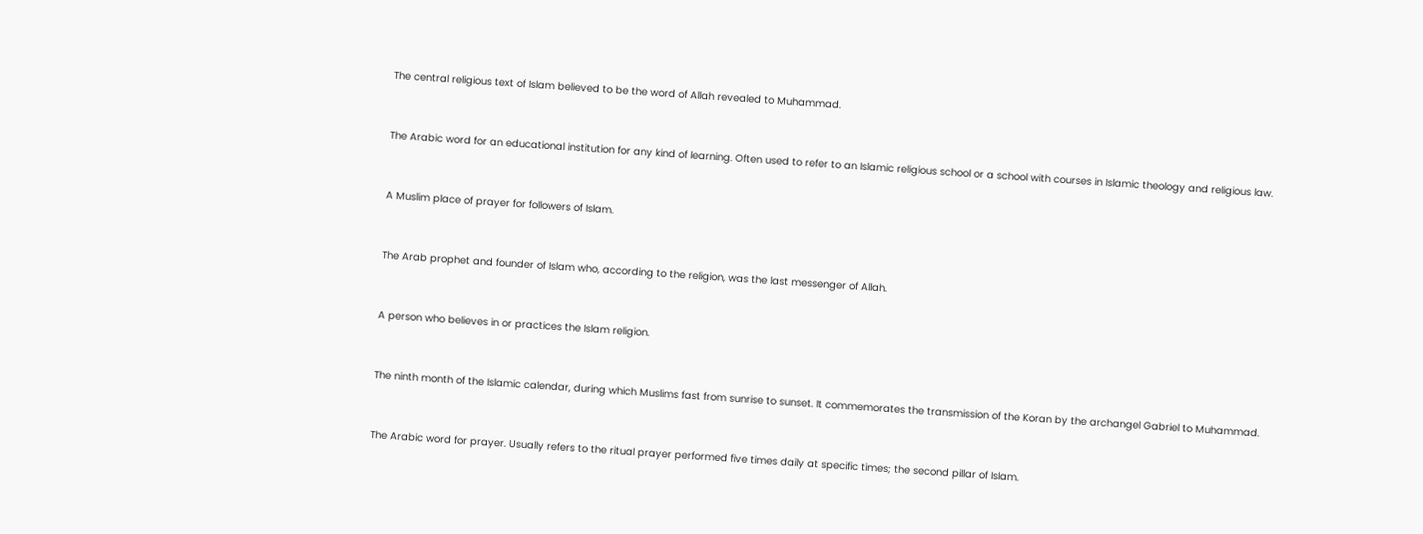The central religious text of Islam believed to be the word of Allah revealed to Muhammad.


The Arabic word for an educational institution for any kind of learning. Often used to refer to an Islamic religious school or a school with courses in Islamic theology and religious law.


A Muslim place of prayer for followers of Islam.


The Arab prophet and founder of Islam who, according to the religion, was the last messenger of Allah.


A person who believes in or practices the Islam religion.


The ninth month of the Islamic calendar, during which Muslims fast from sunrise to sunset. It commemorates the transmission of the Koran by the archangel Gabriel to Muhammad.


The Arabic word for prayer. Usually refers to the ritual prayer performed five times daily at specific times; the second pillar of Islam.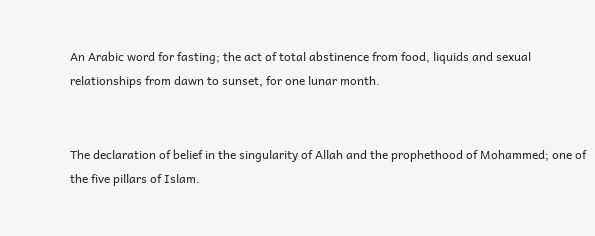An Arabic word for fasting; the act of total abstinence from food, liquids and sexual relationships from dawn to sunset, for one lunar month.


The declaration of belief in the singularity of Allah and the prophethood of Mohammed; one of the five pillars of Islam.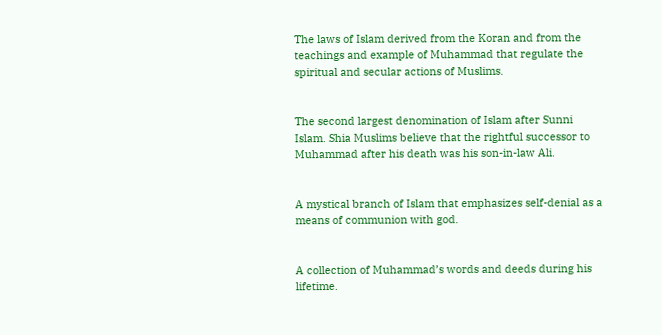The laws of Islam derived from the Koran and from the teachings and example of Muhammad that regulate the spiritual and secular actions of Muslims.


The second largest denomination of Islam after Sunni Islam. Shia Muslims believe that the rightful successor to Muhammad after his death was his son-in-law Ali.


A mystical branch of Islam that emphasizes self-denial as a means of communion with god.


A collection of Muhammad’s words and deeds during his lifetime.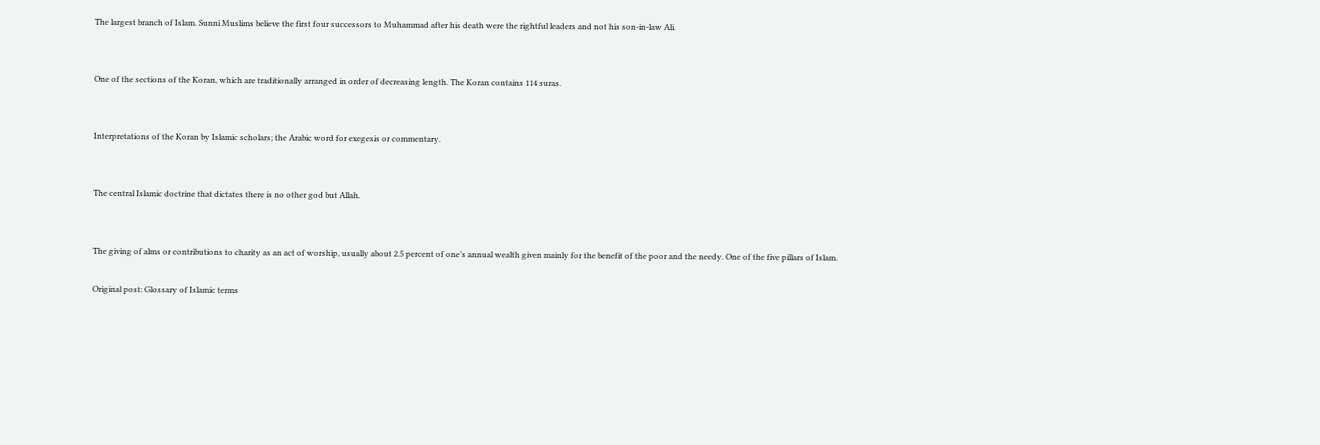The largest branch of Islam. Sunni Muslims believe the first four successors to Muhammad after his death were the rightful leaders and not his son-in-law Ali.


One of the sections of the Koran, which are traditionally arranged in order of decreasing length. The Koran contains 114 suras.


Interpretations of the Koran by Islamic scholars; the Arabic word for exegesis or commentary.


The central Islamic doctrine that dictates there is no other god but Allah.


The giving of alms or contributions to charity as an act of worship, usually about 2.5 percent of one’s annual wealth given mainly for the benefit of the poor and the needy. One of the five pillars of Islam.

Original post: Glossary of Islamic terms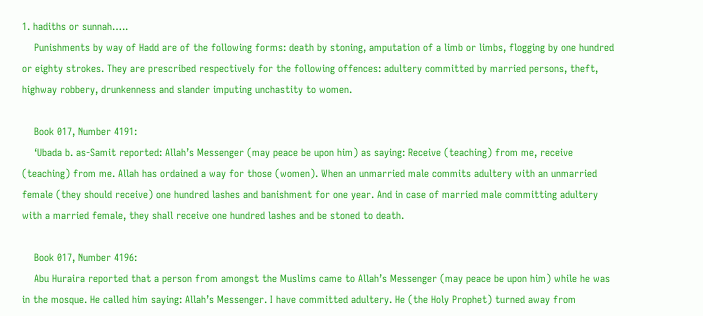1. hadiths or sunnah…..
    Punishments by way of Hadd are of the following forms: death by stoning, amputation of a limb or limbs, flogging by one hundred or eighty strokes. They are prescribed respectively for the following offences: adultery committed by married persons, theft, highway robbery, drunkenness and slander imputing unchastity to women.

    Book 017, Number 4191:
    ‘Ubada b. as-Samit reported: Allah’s Messenger (may peace be upon him) as saying: Receive (teaching) from me, receive (teaching) from me. Allah has ordained a way for those (women). When an unmarried male commits adultery with an unmarried female (they should receive) one hundred lashes and banishment for one year. And in case of married male committing adultery with a married female, they shall receive one hundred lashes and be stoned to death.

    Book 017, Number 4196:
    Abu Huraira reported that a person from amongst the Muslims came to Allah’s Messenger (may peace be upon him) while he was in the mosque. He called him saying: Allah’s Messenger. I have committed adultery. He (the Holy Prophet) turned away from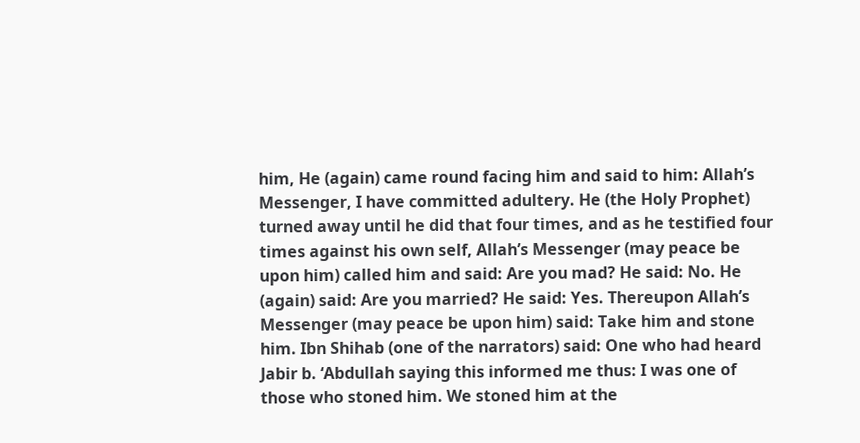him, He (again) came round facing him and said to him: Allah’s Messenger, I have committed adultery. He (the Holy Prophet) turned away until he did that four times, and as he testified four times against his own self, Allah’s Messenger (may peace be upon him) called him and said: Are you mad? He said: No. He (again) said: Are you married? He said: Yes. Thereupon Allah’s Messenger (may peace be upon him) said: Take him and stone him. Ibn Shihab (one of the narrators) said: One who had heard Jabir b. ‘Abdullah saying this informed me thus: I was one of those who stoned him. We stoned him at the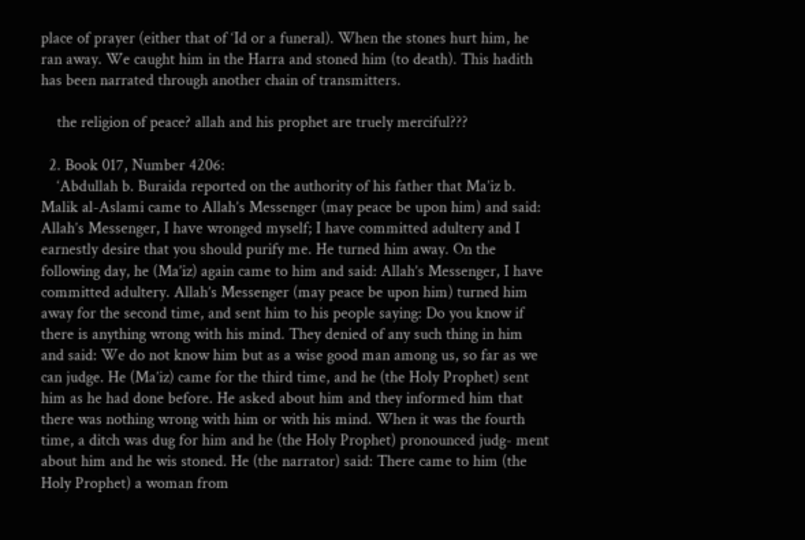place of prayer (either that of ‘Id or a funeral). When the stones hurt him, he ran away. We caught him in the Harra and stoned him (to death). This hadith has been narrated through another chain of transmitters.

    the religion of peace? allah and his prophet are truely merciful???

  2. Book 017, Number 4206:
    ‘Abdullah b. Buraida reported on the authority of his father that Ma’iz b. Malik al-Aslami came to Allah’s Messenger (may peace be upon him) and said: Allah’s Messenger, I have wronged myself; I have committed adultery and I earnestly desire that you should purify me. He turned him away. On the following day, he (Ma’iz) again came to him and said: Allah’s Messenger, I have committed adultery. Allah’s Messenger (may peace be upon him) turned him away for the second time, and sent him to his people saying: Do you know if there is anything wrong with his mind. They denied of any such thing in him and said: We do not know him but as a wise good man among us, so far as we can judge. He (Ma’iz) came for the third time, and he (the Holy Prophet) sent him as he had done before. He asked about him and they informed him that there was nothing wrong with him or with his mind. When it was the fourth time, a ditch was dug for him and he (the Holy Prophet) pronounced judg- ment about him and he wis stoned. He (the narrator) said: There came to him (the Holy Prophet) a woman from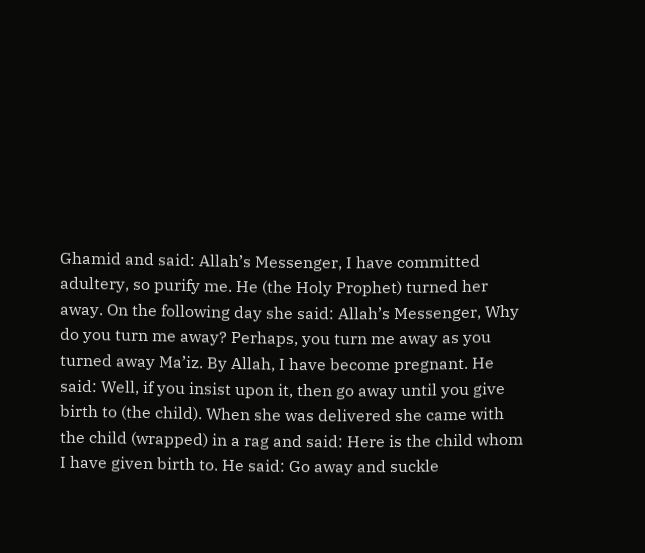Ghamid and said: Allah’s Messenger, I have committed adultery, so purify me. He (the Holy Prophet) turned her away. On the following day she said: Allah’s Messenger, Why do you turn me away? Perhaps, you turn me away as you turned away Ma’iz. By Allah, I have become pregnant. He said: Well, if you insist upon it, then go away until you give birth to (the child). When she was delivered she came with the child (wrapped) in a rag and said: Here is the child whom I have given birth to. He said: Go away and suckle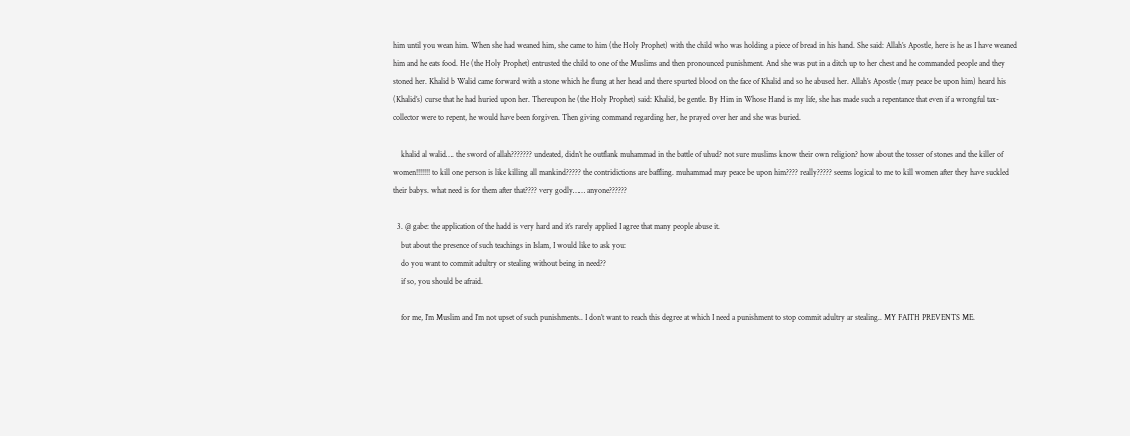him until you wean him. When she had weaned him, she came to him (the Holy Prophet) with the child who was holding a piece of bread in his hand. She said: Allah’s Apostle, here is he as I have weaned him and he eats food. He (the Holy Prophet) entrusted the child to one of the Muslims and then pronounced punishment. And she was put in a ditch up to her chest and he commanded people and they stoned her. Khalid b Walid came forward with a stone which he flung at her head and there spurted blood on the face of Khalid and so he abused her. Allah’s Apostle (may peace be upon him) heard his (Khalid’s) curse that he had huried upon her. Thereupon he (the Holy Prophet) said: Khalid, be gentle. By Him in Whose Hand is my life, she has made such a repentance that even if a wrongful tax-collector were to repent, he would have been forgiven. Then giving command regarding her, he prayed over her and she was buried.

    khalid al walid…. the sword of allah??????? undeated, didn’t he outflank muhammad in the battle of uhud? not sure muslims know their own religion? how about the tosser of stones and the killer of women!!!!!!! to kill one person is like killing all mankind????? the contridictions are baffling. muhammad may peace be upon him???? really????? seems logical to me to kill women after they have suckled their babys. what need is for them after that???? very godly…… anyone??????

  3. @ gabe: the application of the hadd is very hard and it’s rarely applied I agree that many people abuse it.
    but about the presence of such teachings in Islam, I would like to ask you:
    do you want to commit adultry or stealing without being in need??
    if so, you should be afraid.

    for me, I’m Muslim and I’m not upset of such punishments.. I don’t want to reach this degree at which I need a punishment to stop commit adultry ar stealing.. MY FAITH PREVENTS ME.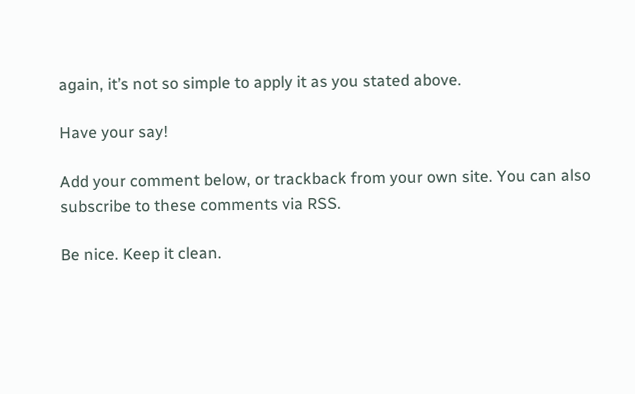again, it’s not so simple to apply it as you stated above.

Have your say!

Add your comment below, or trackback from your own site. You can also subscribe to these comments via RSS.

Be nice. Keep it clean.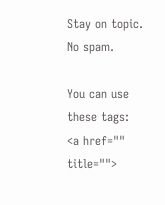Stay on topic. No spam.

You can use these tags:
<a href="" title="">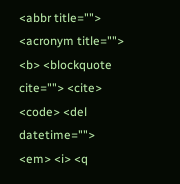<abbr title=""> <acronym title=""> <b> <blockquote cite=""> <cite> <code> <del datetime=""> <em> <i> <q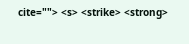cite=""> <s> <strike> <strong>